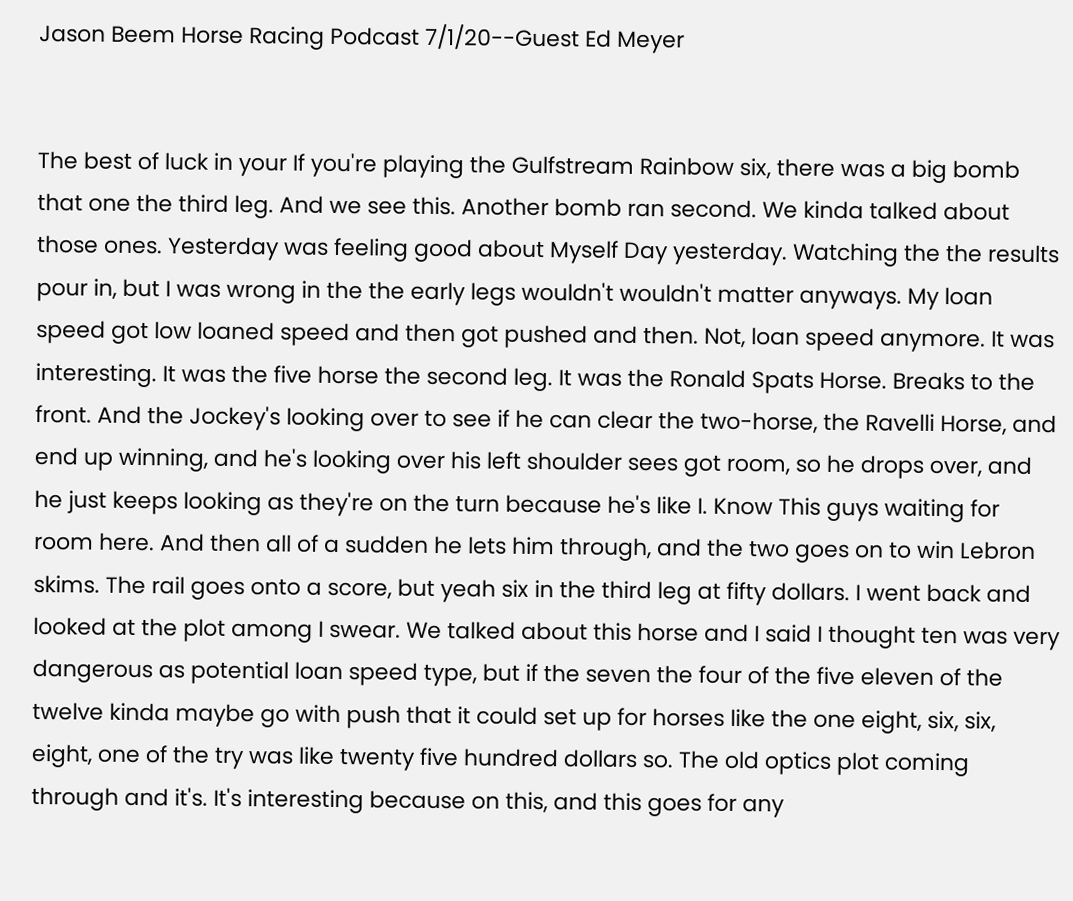Jason Beem Horse Racing Podcast 7/1/20--Guest Ed Meyer


The best of luck in your If you're playing the Gulfstream Rainbow six, there was a big bomb that one the third leg. And we see this. Another bomb ran second. We kinda talked about those ones. Yesterday was feeling good about Myself Day yesterday. Watching the the results pour in, but I was wrong in the the early legs wouldn't wouldn't matter anyways. My loan speed got low loaned speed and then got pushed and then. Not, loan speed anymore. It was interesting. It was the five horse the second leg. It was the Ronald Spats Horse. Breaks to the front. And the Jockey's looking over to see if he can clear the two-horse, the Ravelli Horse, and end up winning, and he's looking over his left shoulder sees got room, so he drops over, and he just keeps looking as they're on the turn because he's like I. Know This guys waiting for room here. And then all of a sudden he lets him through, and the two goes on to win Lebron skims. The rail goes onto a score, but yeah six in the third leg at fifty dollars. I went back and looked at the plot among I swear. We talked about this horse and I said I thought ten was very dangerous as potential loan speed type, but if the seven the four of the five eleven of the twelve kinda maybe go with push that it could set up for horses like the one eight, six, six, eight, one of the try was like twenty five hundred dollars so. The old optics plot coming through and it's. It's interesting because on this, and this goes for any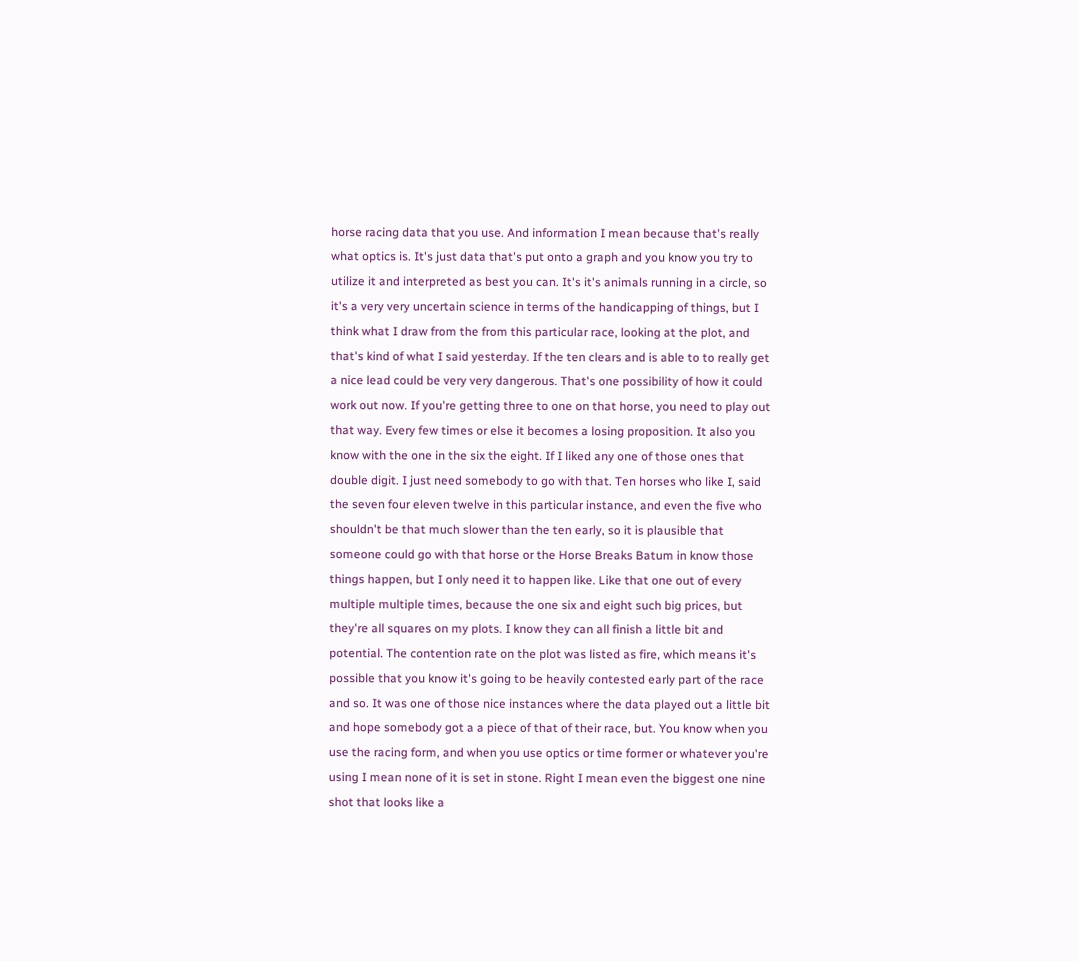horse racing data that you use. And information I mean because that's really what optics is. It's just data that's put onto a graph and you know you try to utilize it and interpreted as best you can. It's it's animals running in a circle, so it's a very very uncertain science in terms of the handicapping of things, but I think what I draw from the from this particular race, looking at the plot, and that's kind of what I said yesterday. If the ten clears and is able to to really get a nice lead could be very very dangerous. That's one possibility of how it could work out now. If you're getting three to one on that horse, you need to play out that way. Every few times or else it becomes a losing proposition. It also you know with the one in the six the eight. If I liked any one of those ones that double digit. I just need somebody to go with that. Ten horses who like I, said the seven four eleven twelve in this particular instance, and even the five who shouldn't be that much slower than the ten early, so it is plausible that someone could go with that horse or the Horse Breaks Batum in know those things happen, but I only need it to happen like. Like that one out of every multiple multiple times, because the one six and eight such big prices, but they're all squares on my plots. I know they can all finish a little bit and potential. The contention rate on the plot was listed as fire, which means it's possible that you know it's going to be heavily contested early part of the race and so. It was one of those nice instances where the data played out a little bit and hope somebody got a a piece of that of their race, but. You know when you use the racing form, and when you use optics or time former or whatever you're using I mean none of it is set in stone. Right I mean even the biggest one nine shot that looks like a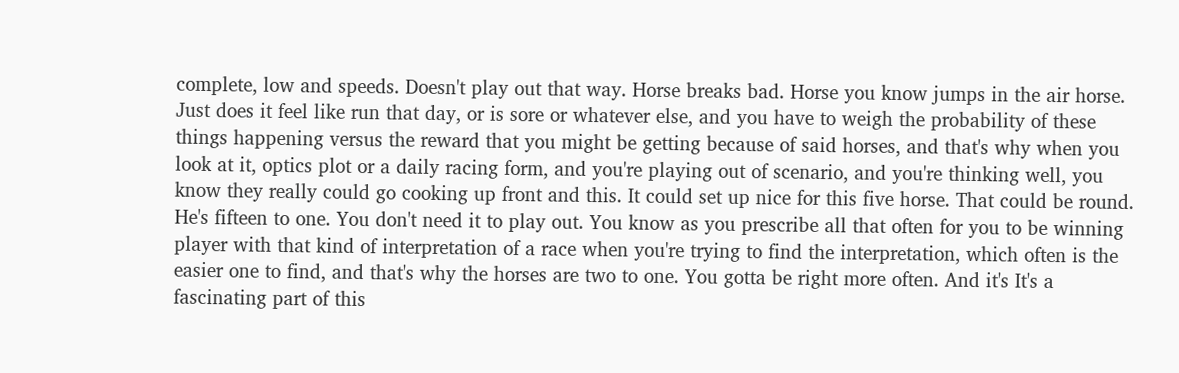complete, low and speeds. Doesn't play out that way. Horse breaks bad. Horse you know jumps in the air horse. Just does it feel like run that day, or is sore or whatever else, and you have to weigh the probability of these things happening versus the reward that you might be getting because of said horses, and that's why when you look at it, optics plot or a daily racing form, and you're playing out of scenario, and you're thinking well, you know they really could go cooking up front and this. It could set up nice for this five horse. That could be round. He's fifteen to one. You don't need it to play out. You know as you prescribe all that often for you to be winning player with that kind of interpretation of a race when you're trying to find the interpretation, which often is the easier one to find, and that's why the horses are two to one. You gotta be right more often. And it's It's a fascinating part of this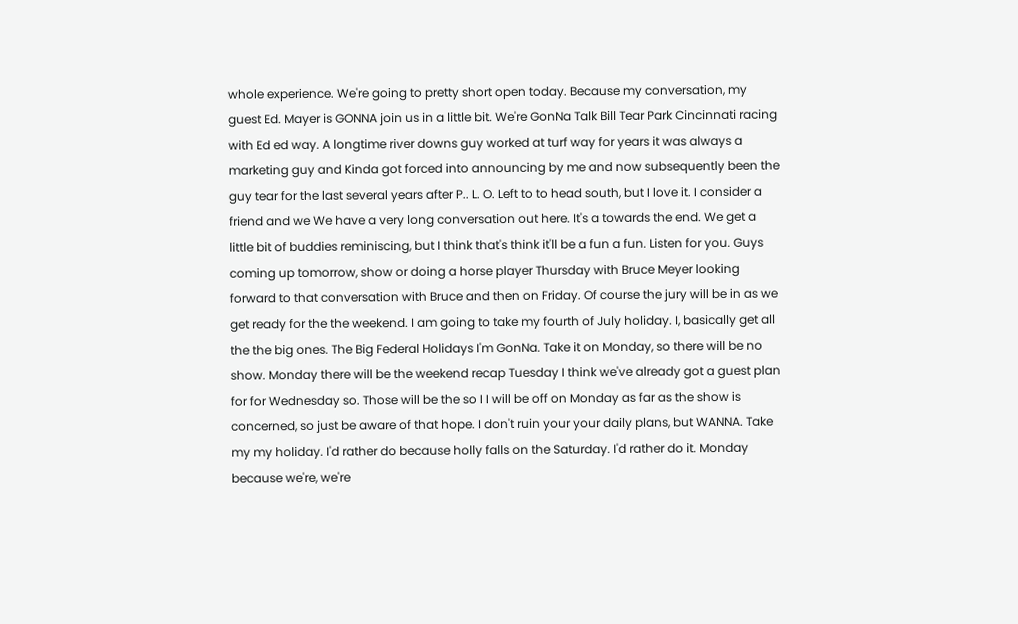whole experience. We're going to pretty short open today. Because my conversation, my guest Ed. Mayer is GONNA join us in a little bit. We're GonNa Talk Bill Tear Park Cincinnati racing with Ed ed way. A longtime river downs guy worked at turf way for years it was always a marketing guy and Kinda got forced into announcing by me and now subsequently been the guy tear for the last several years after P.. L. O. Left to to head south, but I love it. I consider a friend and we We have a very long conversation out here. It's a towards the end. We get a little bit of buddies reminiscing, but I think that's think it'll be a fun a fun. Listen for you. Guys coming up tomorrow, show or doing a horse player Thursday with Bruce Meyer looking forward to that conversation with Bruce and then on Friday. Of course the jury will be in as we get ready for the the weekend. I am going to take my fourth of July holiday. I, basically get all the the big ones. The Big Federal Holidays I'm GonNa. Take it on Monday, so there will be no show. Monday there will be the weekend recap Tuesday I think we've already got a guest plan for for Wednesday so. Those will be the so I I will be off on Monday as far as the show is concerned, so just be aware of that hope. I don't ruin your your daily plans, but WANNA. Take my my holiday. I'd rather do because holly falls on the Saturday. I'd rather do it. Monday because we're, we're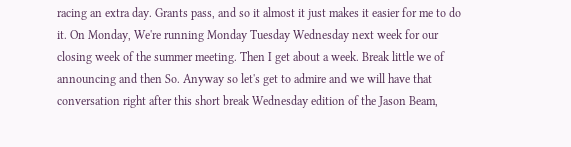racing an extra day. Grants pass, and so it almost it just makes it easier for me to do it. On Monday, We're running Monday Tuesday Wednesday next week for our closing week of the summer meeting. Then I get about a week. Break little we of announcing and then So. Anyway so let's get to admire and we will have that conversation right after this short break Wednesday edition of the Jason Beam,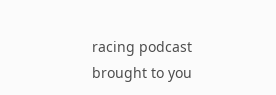racing podcast brought to you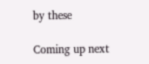by these

Coming up next